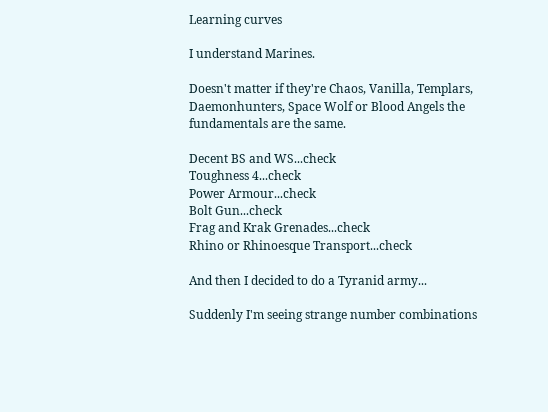Learning curves

I understand Marines.

Doesn't matter if they're Chaos, Vanilla, Templars, Daemonhunters, Space Wolf or Blood Angels the fundamentals are the same.

Decent BS and WS...check
Toughness 4...check
Power Armour...check
Bolt Gun...check
Frag and Krak Grenades...check
Rhino or Rhinoesque Transport...check

And then I decided to do a Tyranid army...

Suddenly I'm seeing strange number combinations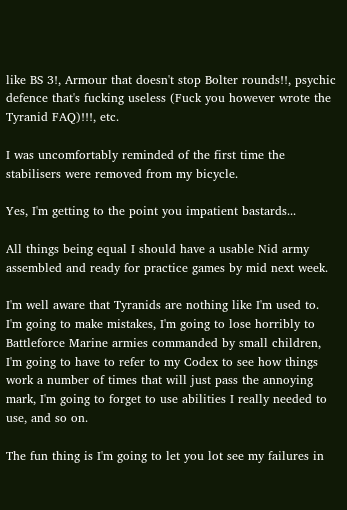like BS 3!, Armour that doesn't stop Bolter rounds!!, psychic defence that's fucking useless (Fuck you however wrote the Tyranid FAQ)!!!, etc.

I was uncomfortably reminded of the first time the stabilisers were removed from my bicycle.

Yes, I'm getting to the point you impatient bastards...

All things being equal I should have a usable Nid army assembled and ready for practice games by mid next week.

I'm well aware that Tyranids are nothing like I'm used to. I'm going to make mistakes, I'm going to lose horribly to Battleforce Marine armies commanded by small children, I'm going to have to refer to my Codex to see how things work a number of times that will just pass the annoying mark, I'm going to forget to use abilities I really needed to use, and so on.

The fun thing is I'm going to let you lot see my failures in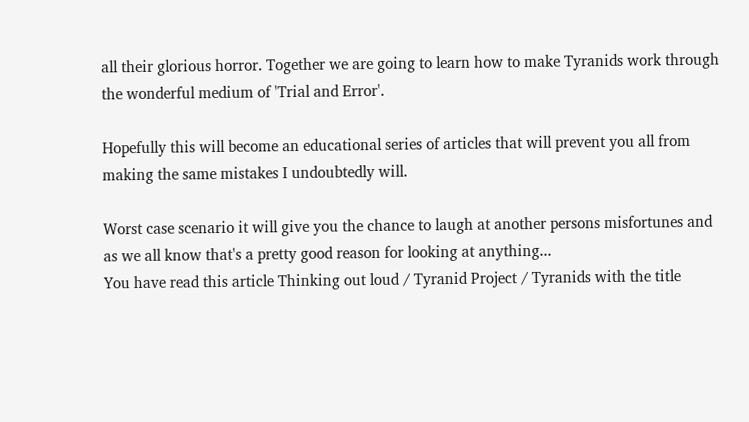all their glorious horror. Together we are going to learn how to make Tyranids work through the wonderful medium of 'Trial and Error'.

Hopefully this will become an educational series of articles that will prevent you all from making the same mistakes I undoubtedly will.

Worst case scenario it will give you the chance to laugh at another persons misfortunes and as we all know that's a pretty good reason for looking at anything...
You have read this article Thinking out loud / Tyranid Project / Tyranids with the title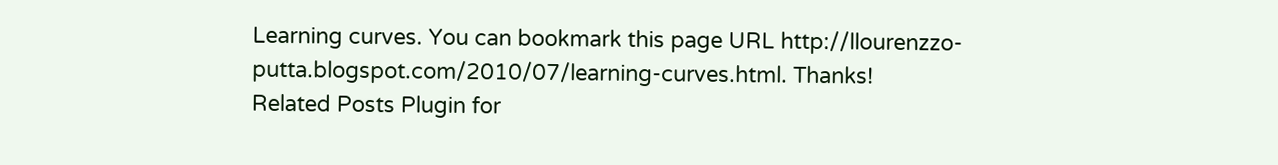Learning curves. You can bookmark this page URL http://llourenzzo-putta.blogspot.com/2010/07/learning-curves.html. Thanks!
Related Posts Plugin for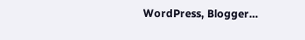WordPress, Blogger...